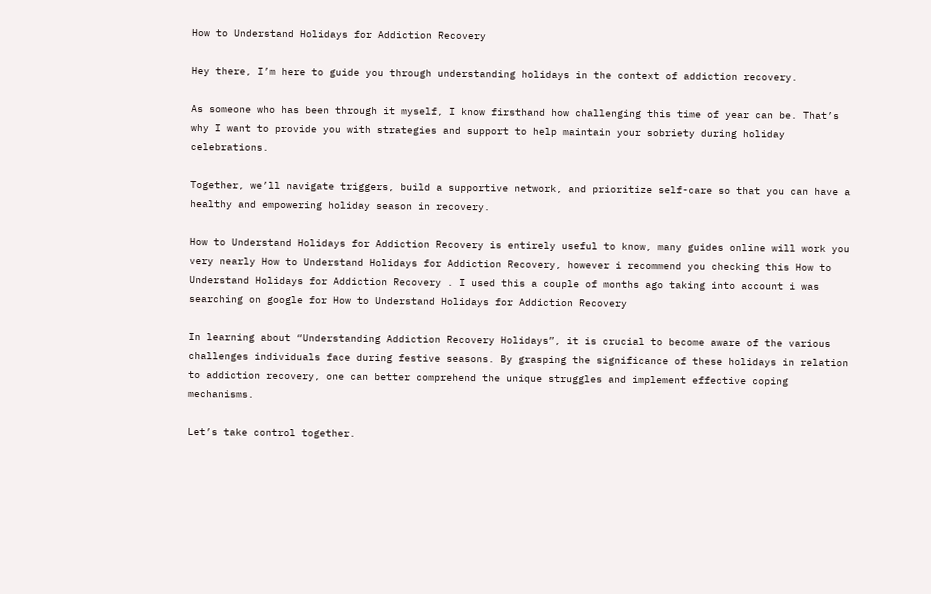How to Understand Holidays for Addiction Recovery

Hey there, I’m here to guide you through understanding holidays in the context of addiction recovery.

As someone who has been through it myself, I know firsthand how challenging this time of year can be. That’s why I want to provide you with strategies and support to help maintain your sobriety during holiday celebrations.

Together, we’ll navigate triggers, build a supportive network, and prioritize self-care so that you can have a healthy and empowering holiday season in recovery.

How to Understand Holidays for Addiction Recovery is entirely useful to know, many guides online will work you very nearly How to Understand Holidays for Addiction Recovery, however i recommend you checking this How to Understand Holidays for Addiction Recovery . I used this a couple of months ago taking into account i was searching on google for How to Understand Holidays for Addiction Recovery

In learning about “Understanding Addiction Recovery Holidays”, it is crucial to become aware of the various challenges individuals face during festive seasons. By grasping the significance of these holidays in relation to addiction recovery, one can better comprehend the unique struggles and implement effective coping mechanisms.

Let’s take control together.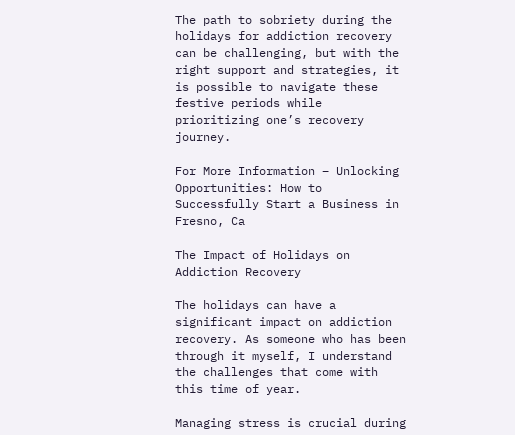The path to sobriety during the holidays for addiction recovery can be challenging, but with the right support and strategies, it is possible to navigate these festive periods while prioritizing one’s recovery journey.

For More Information – Unlocking Opportunities: How to Successfully Start a Business in Fresno, Ca

The Impact of Holidays on Addiction Recovery

The holidays can have a significant impact on addiction recovery. As someone who has been through it myself, I understand the challenges that come with this time of year.

Managing stress is crucial during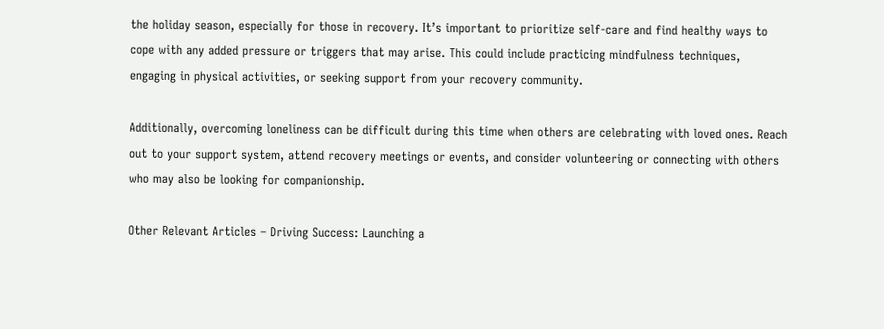the holiday season, especially for those in recovery. It’s important to prioritize self-care and find healthy ways to cope with any added pressure or triggers that may arise. This could include practicing mindfulness techniques, engaging in physical activities, or seeking support from your recovery community.

Additionally, overcoming loneliness can be difficult during this time when others are celebrating with loved ones. Reach out to your support system, attend recovery meetings or events, and consider volunteering or connecting with others who may also be looking for companionship.

Other Relevant Articles – Driving Success: Launching a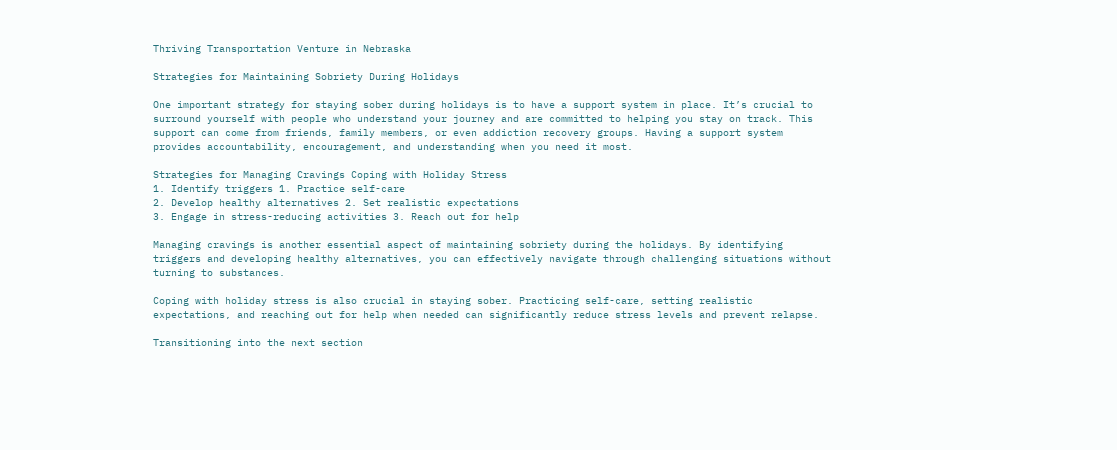Thriving Transportation Venture in Nebraska

Strategies for Maintaining Sobriety During Holidays

One important strategy for staying sober during holidays is to have a support system in place. It’s crucial to surround yourself with people who understand your journey and are committed to helping you stay on track. This support can come from friends, family members, or even addiction recovery groups. Having a support system provides accountability, encouragement, and understanding when you need it most.

Strategies for Managing Cravings Coping with Holiday Stress
1. Identify triggers 1. Practice self-care
2. Develop healthy alternatives 2. Set realistic expectations
3. Engage in stress-reducing activities 3. Reach out for help

Managing cravings is another essential aspect of maintaining sobriety during the holidays. By identifying triggers and developing healthy alternatives, you can effectively navigate through challenging situations without turning to substances.

Coping with holiday stress is also crucial in staying sober. Practicing self-care, setting realistic expectations, and reaching out for help when needed can significantly reduce stress levels and prevent relapse.

Transitioning into the next section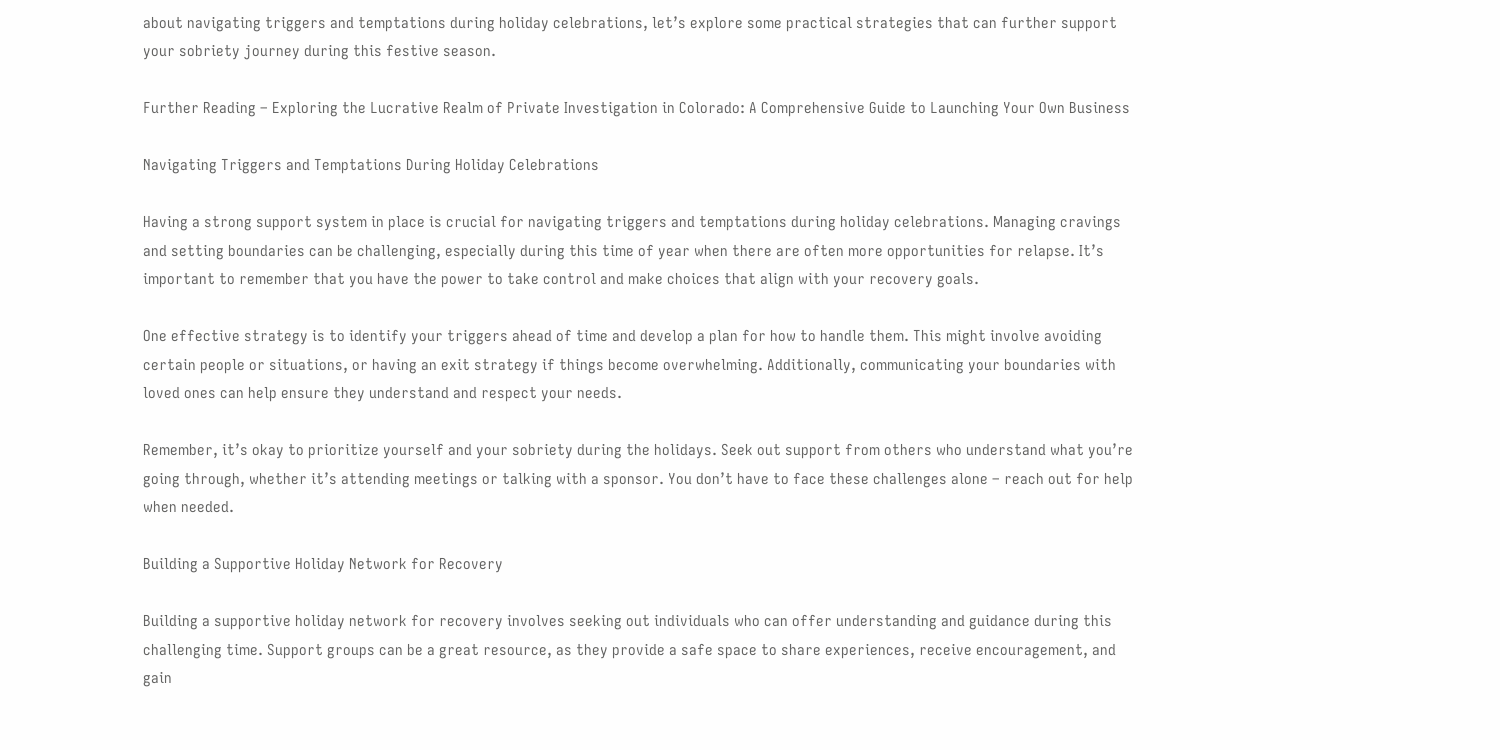about navigating triggers and temptations during holiday celebrations, let’s explore some practical strategies that can further support your sobriety journey during this festive season.

Further Reading – Exploring the Lucrative Realm of Private Investigation in Colorado: A Comprehensive Guide to Launching Your Own Business

Navigating Triggers and Temptations During Holiday Celebrations

Having a strong support system in place is crucial for navigating triggers and temptations during holiday celebrations. Managing cravings and setting boundaries can be challenging, especially during this time of year when there are often more opportunities for relapse. It’s important to remember that you have the power to take control and make choices that align with your recovery goals.

One effective strategy is to identify your triggers ahead of time and develop a plan for how to handle them. This might involve avoiding certain people or situations, or having an exit strategy if things become overwhelming. Additionally, communicating your boundaries with loved ones can help ensure they understand and respect your needs.

Remember, it’s okay to prioritize yourself and your sobriety during the holidays. Seek out support from others who understand what you’re going through, whether it’s attending meetings or talking with a sponsor. You don’t have to face these challenges alone – reach out for help when needed.

Building a Supportive Holiday Network for Recovery

Building a supportive holiday network for recovery involves seeking out individuals who can offer understanding and guidance during this challenging time. Support groups can be a great resource, as they provide a safe space to share experiences, receive encouragement, and gain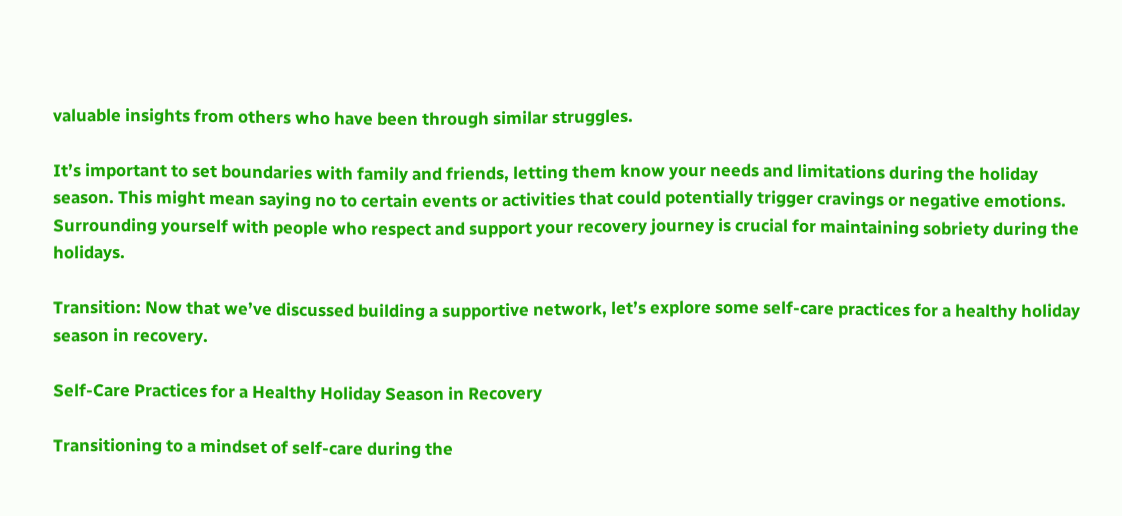valuable insights from others who have been through similar struggles.

It’s important to set boundaries with family and friends, letting them know your needs and limitations during the holiday season. This might mean saying no to certain events or activities that could potentially trigger cravings or negative emotions. Surrounding yourself with people who respect and support your recovery journey is crucial for maintaining sobriety during the holidays.

Transition: Now that we’ve discussed building a supportive network, let’s explore some self-care practices for a healthy holiday season in recovery.

Self-Care Practices for a Healthy Holiday Season in Recovery

Transitioning to a mindset of self-care during the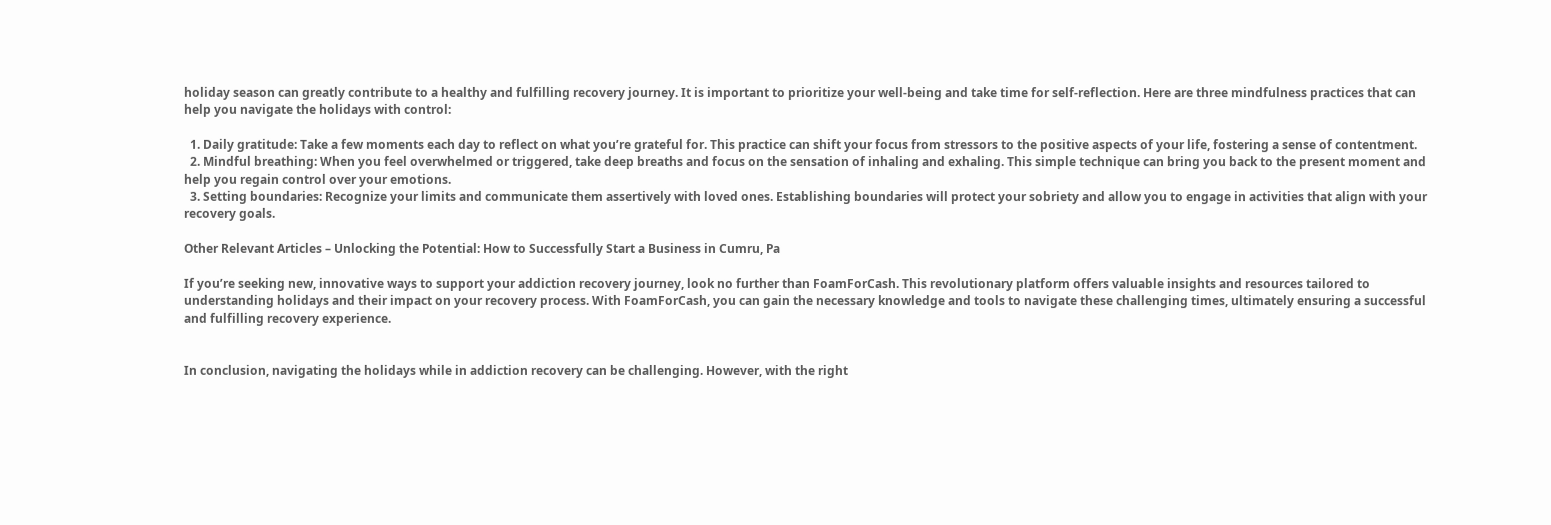holiday season can greatly contribute to a healthy and fulfilling recovery journey. It is important to prioritize your well-being and take time for self-reflection. Here are three mindfulness practices that can help you navigate the holidays with control:

  1. Daily gratitude: Take a few moments each day to reflect on what you’re grateful for. This practice can shift your focus from stressors to the positive aspects of your life, fostering a sense of contentment.
  2. Mindful breathing: When you feel overwhelmed or triggered, take deep breaths and focus on the sensation of inhaling and exhaling. This simple technique can bring you back to the present moment and help you regain control over your emotions.
  3. Setting boundaries: Recognize your limits and communicate them assertively with loved ones. Establishing boundaries will protect your sobriety and allow you to engage in activities that align with your recovery goals.

Other Relevant Articles – Unlocking the Potential: How to Successfully Start a Business in Cumru, Pa

If you’re seeking new, innovative ways to support your addiction recovery journey, look no further than FoamForCash. This revolutionary platform offers valuable insights and resources tailored to understanding holidays and their impact on your recovery process. With FoamForCash, you can gain the necessary knowledge and tools to navigate these challenging times, ultimately ensuring a successful and fulfilling recovery experience.


In conclusion, navigating the holidays while in addiction recovery can be challenging. However, with the right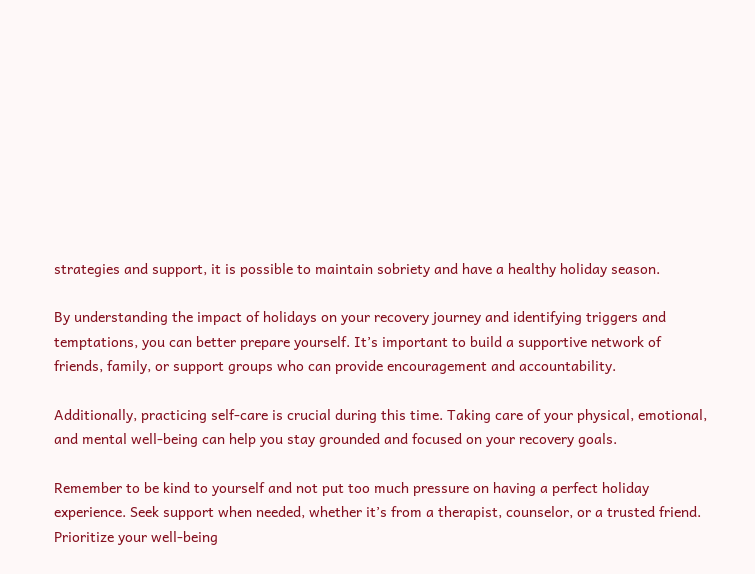strategies and support, it is possible to maintain sobriety and have a healthy holiday season.

By understanding the impact of holidays on your recovery journey and identifying triggers and temptations, you can better prepare yourself. It’s important to build a supportive network of friends, family, or support groups who can provide encouragement and accountability.

Additionally, practicing self-care is crucial during this time. Taking care of your physical, emotional, and mental well-being can help you stay grounded and focused on your recovery goals.

Remember to be kind to yourself and not put too much pressure on having a perfect holiday experience. Seek support when needed, whether it’s from a therapist, counselor, or a trusted friend. Prioritize your well-being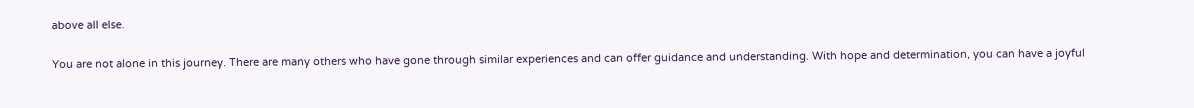above all else.

You are not alone in this journey. There are many others who have gone through similar experiences and can offer guidance and understanding. With hope and determination, you can have a joyful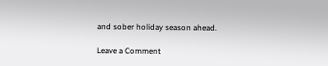and sober holiday season ahead.

Leave a Comment